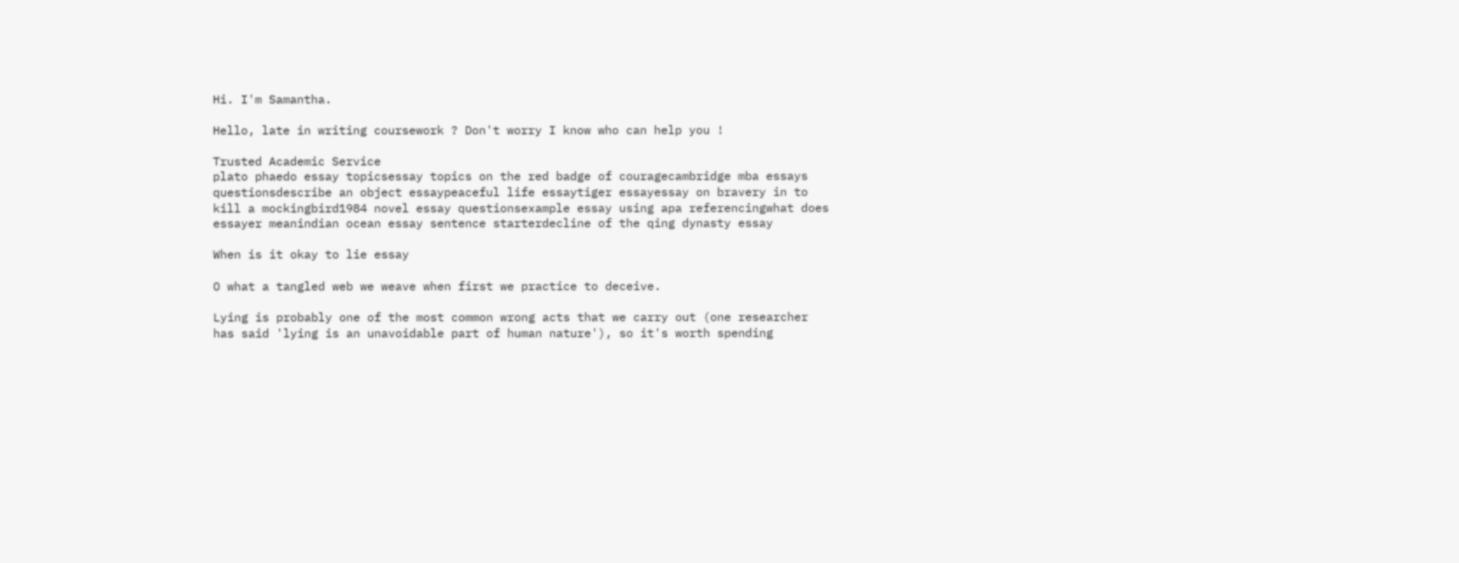Hi. I'm Samantha.

Hello, late in writing coursework ? Don't worry I know who can help you !

Trusted Academic Service
plato phaedo essay topicsessay topics on the red badge of couragecambridge mba essays questionsdescribe an object essaypeaceful life essaytiger essayessay on bravery in to kill a mockingbird1984 novel essay questionsexample essay using apa referencingwhat does essayer meanindian ocean essay sentence starterdecline of the qing dynasty essay

When is it okay to lie essay

O what a tangled web we weave when first we practice to deceive.

Lying is probably one of the most common wrong acts that we carry out (one researcher has said 'lying is an unavoidable part of human nature'), so it's worth spending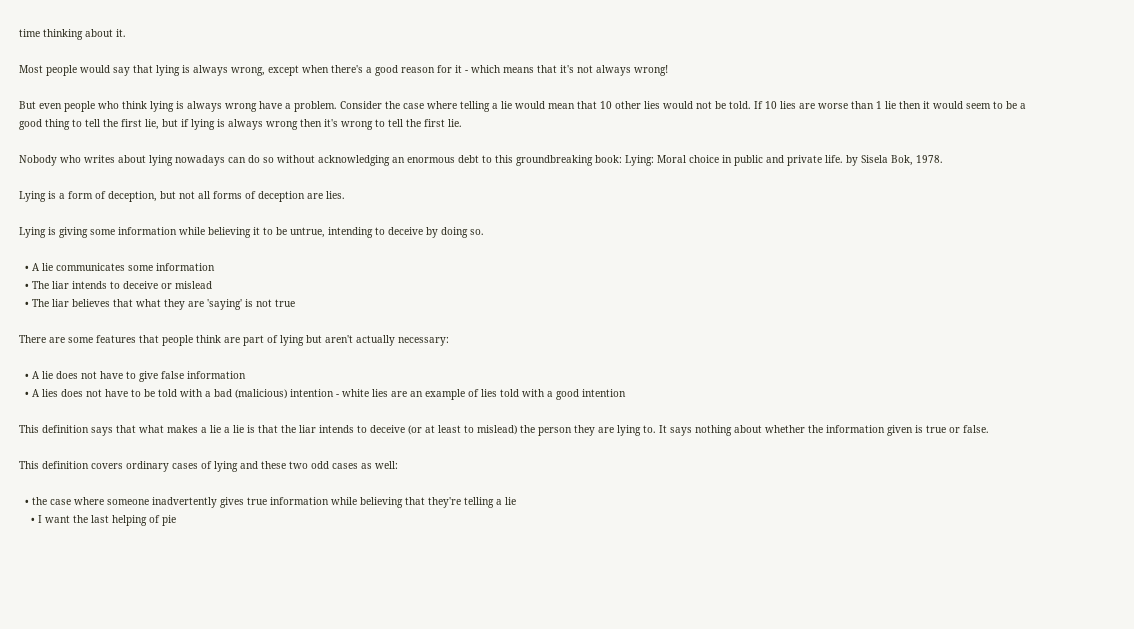time thinking about it.

Most people would say that lying is always wrong, except when there's a good reason for it - which means that it's not always wrong!

But even people who think lying is always wrong have a problem. Consider the case where telling a lie would mean that 10 other lies would not be told. If 10 lies are worse than 1 lie then it would seem to be a good thing to tell the first lie, but if lying is always wrong then it's wrong to tell the first lie.

Nobody who writes about lying nowadays can do so without acknowledging an enormous debt to this groundbreaking book: Lying: Moral choice in public and private life. by Sisela Bok, 1978.

Lying is a form of deception, but not all forms of deception are lies.

Lying is giving some information while believing it to be untrue, intending to deceive by doing so.

  • A lie communicates some information
  • The liar intends to deceive or mislead
  • The liar believes that what they are 'saying' is not true

There are some features that people think are part of lying but aren't actually necessary:

  • A lie does not have to give false information
  • A lies does not have to be told with a bad (malicious) intention - white lies are an example of lies told with a good intention

This definition says that what makes a lie a lie is that the liar intends to deceive (or at least to mislead) the person they are lying to. It says nothing about whether the information given is true or false.

This definition covers ordinary cases of lying and these two odd cases as well:

  • the case where someone inadvertently gives true information while believing that they're telling a lie
    • I want the last helping of pie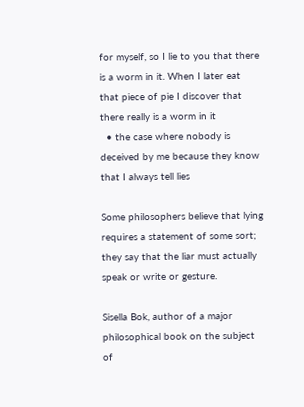for myself, so I lie to you that there is a worm in it. When I later eat that piece of pie I discover that there really is a worm in it
  • the case where nobody is deceived by me because they know that I always tell lies

Some philosophers believe that lying requires a statement of some sort; they say that the liar must actually speak or write or gesture.

Sisella Bok, author of a major philosophical book on the subject of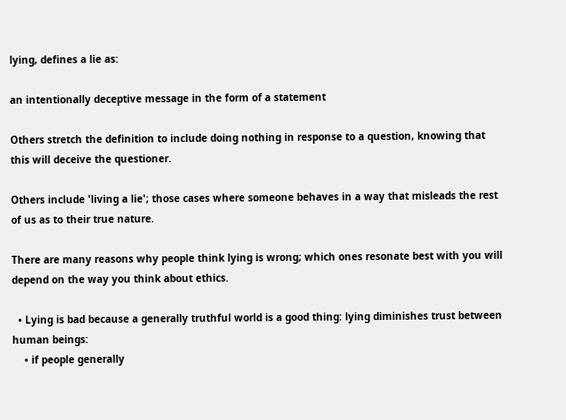lying, defines a lie as:

an intentionally deceptive message in the form of a statement

Others stretch the definition to include doing nothing in response to a question, knowing that this will deceive the questioner.

Others include 'living a lie'; those cases where someone behaves in a way that misleads the rest of us as to their true nature.

There are many reasons why people think lying is wrong; which ones resonate best with you will depend on the way you think about ethics.

  • Lying is bad because a generally truthful world is a good thing: lying diminishes trust between human beings:
    • if people generally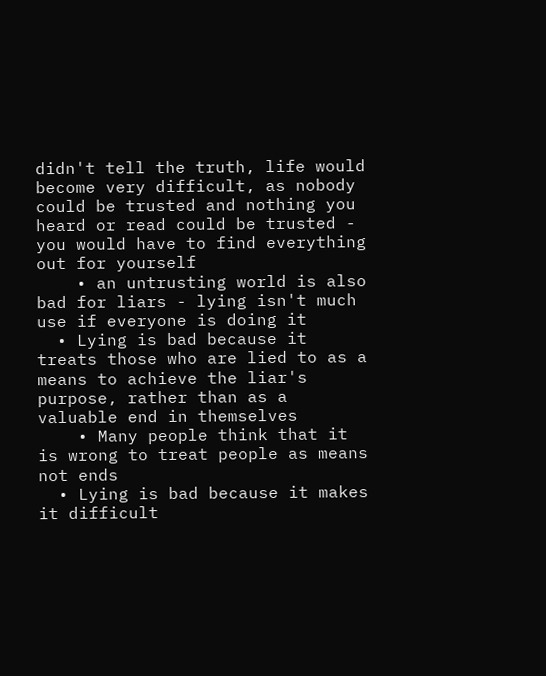didn't tell the truth, life would become very difficult, as nobody could be trusted and nothing you heard or read could be trusted - you would have to find everything out for yourself
    • an untrusting world is also bad for liars - lying isn't much use if everyone is doing it
  • Lying is bad because it treats those who are lied to as a means to achieve the liar's purpose, rather than as a valuable end in themselves
    • Many people think that it is wrong to treat people as means not ends
  • Lying is bad because it makes it difficult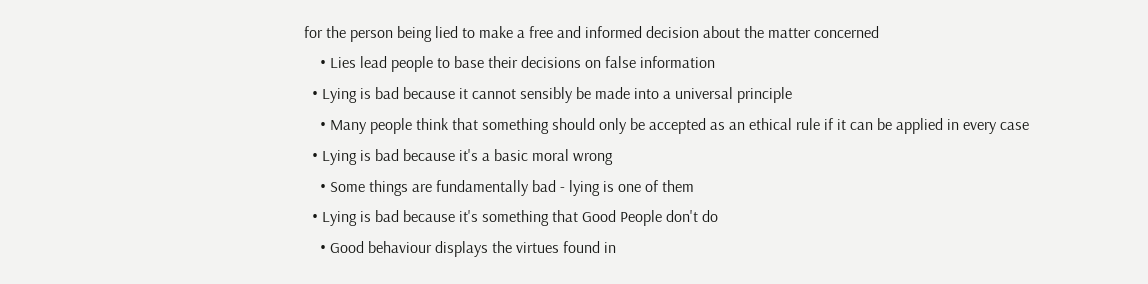for the person being lied to make a free and informed decision about the matter concerned
    • Lies lead people to base their decisions on false information
  • Lying is bad because it cannot sensibly be made into a universal principle
    • Many people think that something should only be accepted as an ethical rule if it can be applied in every case
  • Lying is bad because it's a basic moral wrong
    • Some things are fundamentally bad - lying is one of them
  • Lying is bad because it's something that Good People don't do
    • Good behaviour displays the virtues found in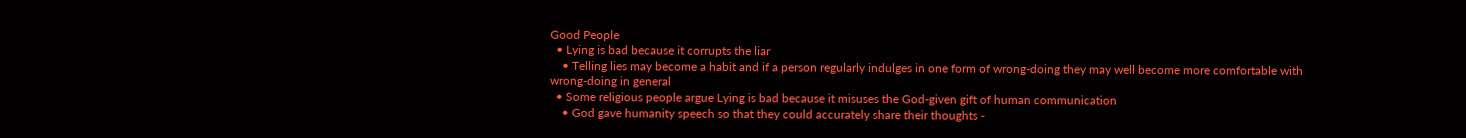Good People
  • Lying is bad because it corrupts the liar
    • Telling lies may become a habit and if a person regularly indulges in one form of wrong-doing they may well become more comfortable with wrong-doing in general
  • Some religious people argue Lying is bad because it misuses the God-given gift of human communication
    • God gave humanity speech so that they could accurately share their thoughts -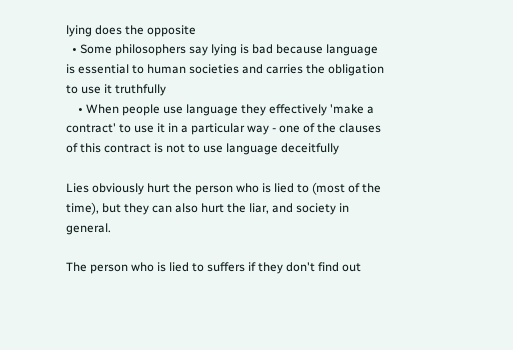lying does the opposite
  • Some philosophers say lying is bad because language is essential to human societies and carries the obligation to use it truthfully
    • When people use language they effectively 'make a contract' to use it in a particular way - one of the clauses of this contract is not to use language deceitfully

Lies obviously hurt the person who is lied to (most of the time), but they can also hurt the liar, and society in general.

The person who is lied to suffers if they don't find out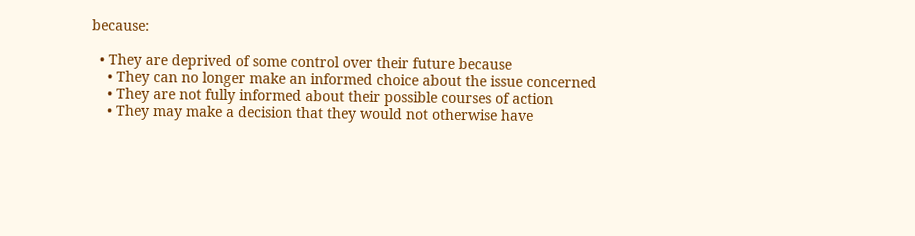because:

  • They are deprived of some control over their future because
    • They can no longer make an informed choice about the issue concerned
    • They are not fully informed about their possible courses of action
    • They may make a decision that they would not otherwise have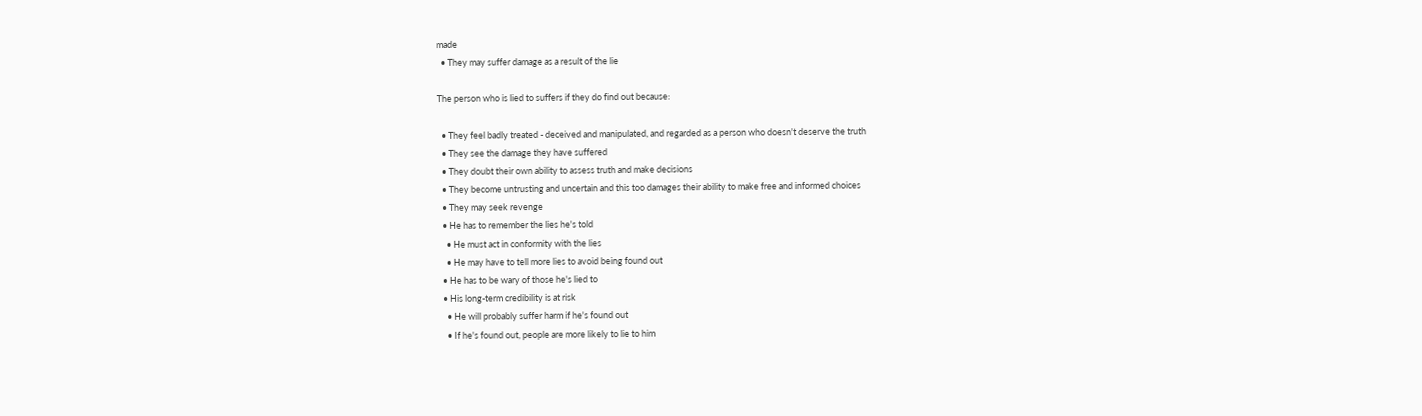made
  • They may suffer damage as a result of the lie

The person who is lied to suffers if they do find out because:

  • They feel badly treated - deceived and manipulated, and regarded as a person who doesn't deserve the truth
  • They see the damage they have suffered
  • They doubt their own ability to assess truth and make decisions
  • They become untrusting and uncertain and this too damages their ability to make free and informed choices
  • They may seek revenge
  • He has to remember the lies he's told
    • He must act in conformity with the lies
    • He may have to tell more lies to avoid being found out
  • He has to be wary of those he's lied to
  • His long-term credibility is at risk
    • He will probably suffer harm if he's found out
    • If he's found out, people are more likely to lie to him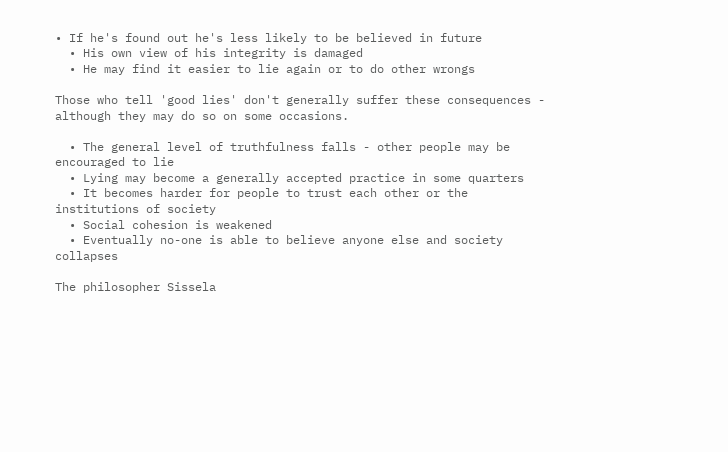• If he's found out he's less likely to be believed in future
  • His own view of his integrity is damaged
  • He may find it easier to lie again or to do other wrongs

Those who tell 'good lies' don't generally suffer these consequences - although they may do so on some occasions.

  • The general level of truthfulness falls - other people may be encouraged to lie
  • Lying may become a generally accepted practice in some quarters
  • It becomes harder for people to trust each other or the institutions of society
  • Social cohesion is weakened
  • Eventually no-one is able to believe anyone else and society collapses

The philosopher Sissela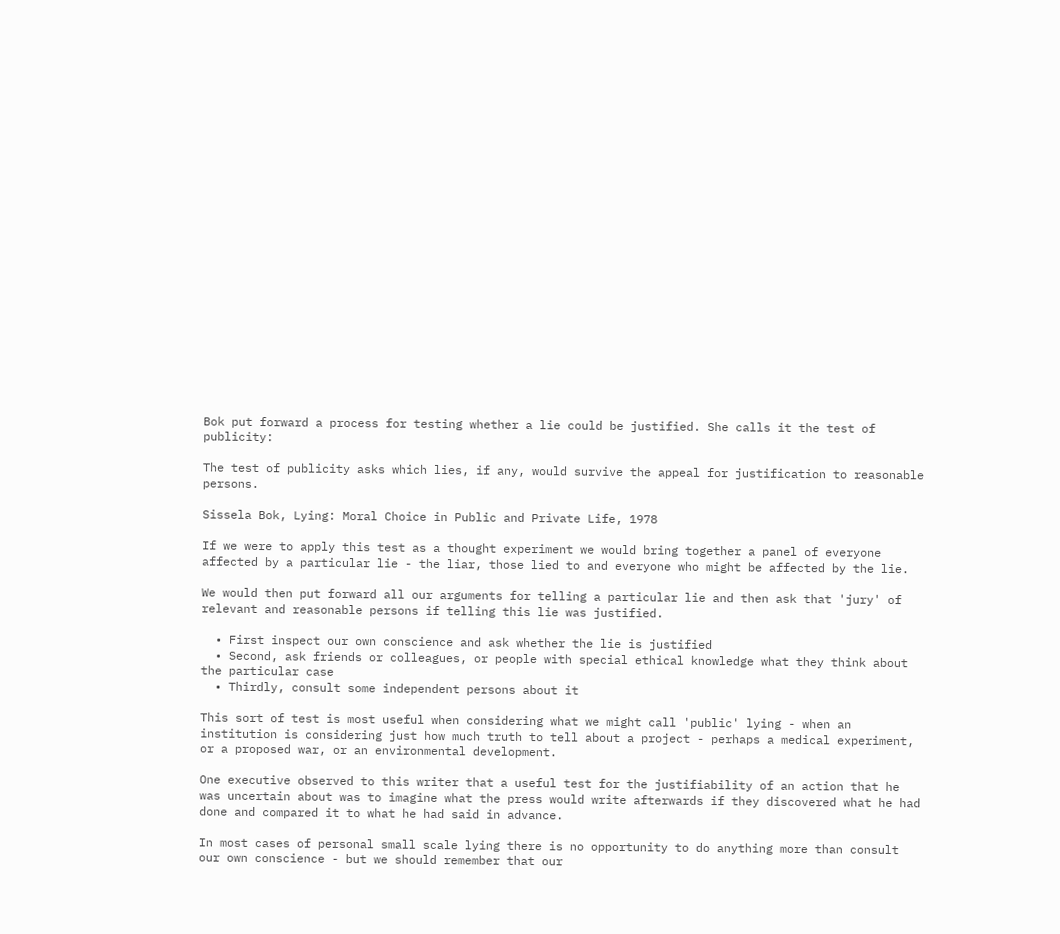Bok put forward a process for testing whether a lie could be justified. She calls it the test of publicity:

The test of publicity asks which lies, if any, would survive the appeal for justification to reasonable persons.

Sissela Bok, Lying: Moral Choice in Public and Private Life, 1978

If we were to apply this test as a thought experiment we would bring together a panel of everyone affected by a particular lie - the liar, those lied to and everyone who might be affected by the lie.

We would then put forward all our arguments for telling a particular lie and then ask that 'jury' of relevant and reasonable persons if telling this lie was justified.

  • First inspect our own conscience and ask whether the lie is justified
  • Second, ask friends or colleagues, or people with special ethical knowledge what they think about the particular case
  • Thirdly, consult some independent persons about it

This sort of test is most useful when considering what we might call 'public' lying - when an institution is considering just how much truth to tell about a project - perhaps a medical experiment, or a proposed war, or an environmental development.

One executive observed to this writer that a useful test for the justifiability of an action that he was uncertain about was to imagine what the press would write afterwards if they discovered what he had done and compared it to what he had said in advance.

In most cases of personal small scale lying there is no opportunity to do anything more than consult our own conscience - but we should remember that our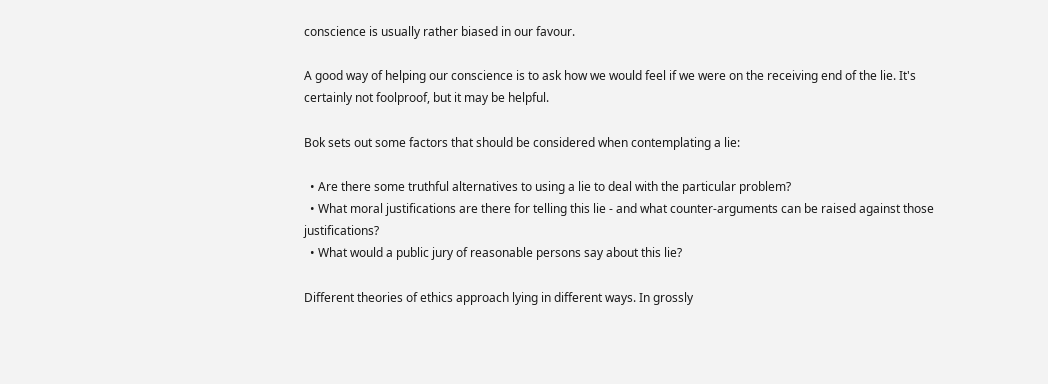conscience is usually rather biased in our favour.

A good way of helping our conscience is to ask how we would feel if we were on the receiving end of the lie. It's certainly not foolproof, but it may be helpful.

Bok sets out some factors that should be considered when contemplating a lie:

  • Are there some truthful alternatives to using a lie to deal with the particular problem?
  • What moral justifications are there for telling this lie - and what counter-arguments can be raised against those justifications?
  • What would a public jury of reasonable persons say about this lie?

Different theories of ethics approach lying in different ways. In grossly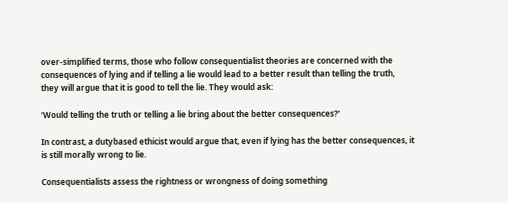over-simplified terms, those who follow consequentialist theories are concerned with the consequences of lying and if telling a lie would lead to a better result than telling the truth, they will argue that it is good to tell the lie. They would ask:

‘Would telling the truth or telling a lie bring about the better consequences?’

In contrast, a dutybased ethicist would argue that, even if lying has the better consequences, it is still morally wrong to lie.

Consequentialists assess the rightness or wrongness of doing something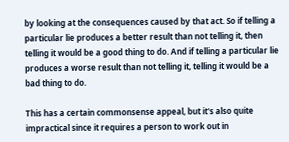by looking at the consequences caused by that act. So if telling a particular lie produces a better result than not telling it, then telling it would be a good thing to do. And if telling a particular lie produces a worse result than not telling it, telling it would be a bad thing to do.

This has a certain commonsense appeal, but it's also quite impractical since it requires a person to work out in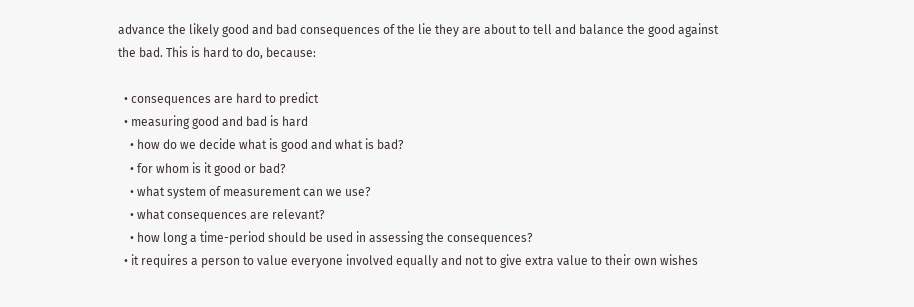advance the likely good and bad consequences of the lie they are about to tell and balance the good against the bad. This is hard to do, because:

  • consequences are hard to predict
  • measuring good and bad is hard
    • how do we decide what is good and what is bad?
    • for whom is it good or bad?
    • what system of measurement can we use?
    • what consequences are relevant?
    • how long a time-period should be used in assessing the consequences?
  • it requires a person to value everyone involved equally and not to give extra value to their own wishes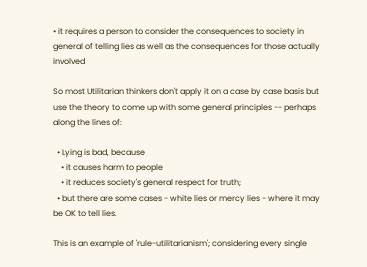• it requires a person to consider the consequences to society in general of telling lies as well as the consequences for those actually involved

So most Utilitarian thinkers don't apply it on a case by case basis but use the theory to come up with some general principles -- perhaps along the lines of:

  • Lying is bad, because
    • it causes harm to people
    • it reduces society's general respect for truth;
  • but there are some cases - white lies or mercy lies - where it may be OK to tell lies.

This is an example of 'rule-utilitarianism'; considering every single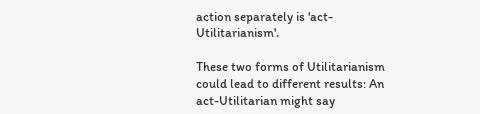action separately is 'act-Utilitarianism'.

These two forms of Utilitarianism could lead to different results: An act-Utilitarian might say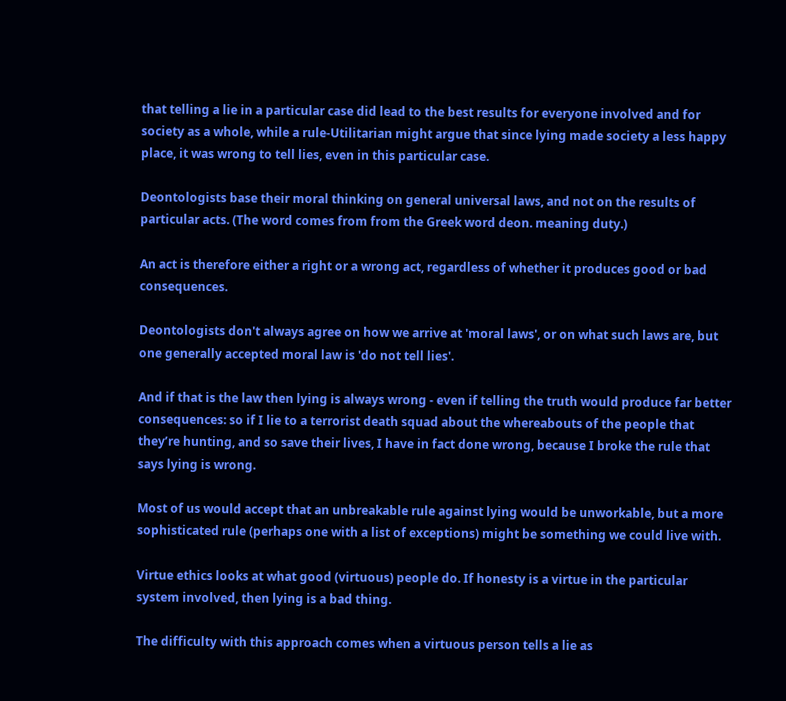that telling a lie in a particular case did lead to the best results for everyone involved and for society as a whole, while a rule-Utilitarian might argue that since lying made society a less happy place, it was wrong to tell lies, even in this particular case.

Deontologists base their moral thinking on general universal laws, and not on the results of particular acts. (The word comes from from the Greek word deon. meaning duty.)

An act is therefore either a right or a wrong act, regardless of whether it produces good or bad consequences.

Deontologists don't always agree on how we arrive at 'moral laws', or on what such laws are, but one generally accepted moral law is 'do not tell lies'.

And if that is the law then lying is always wrong - even if telling the truth would produce far better consequences: so if I lie to a terrorist death squad about the whereabouts of the people that they’re hunting, and so save their lives, I have in fact done wrong, because I broke the rule that says lying is wrong.

Most of us would accept that an unbreakable rule against lying would be unworkable, but a more sophisticated rule (perhaps one with a list of exceptions) might be something we could live with.

Virtue ethics looks at what good (virtuous) people do. If honesty is a virtue in the particular system involved, then lying is a bad thing.

The difficulty with this approach comes when a virtuous person tells a lie as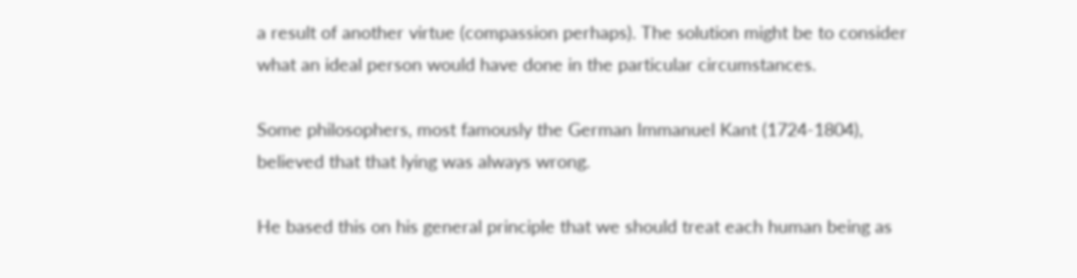a result of another virtue (compassion perhaps). The solution might be to consider what an ideal person would have done in the particular circumstances.

Some philosophers, most famously the German Immanuel Kant (1724-1804), believed that that lying was always wrong.

He based this on his general principle that we should treat each human being as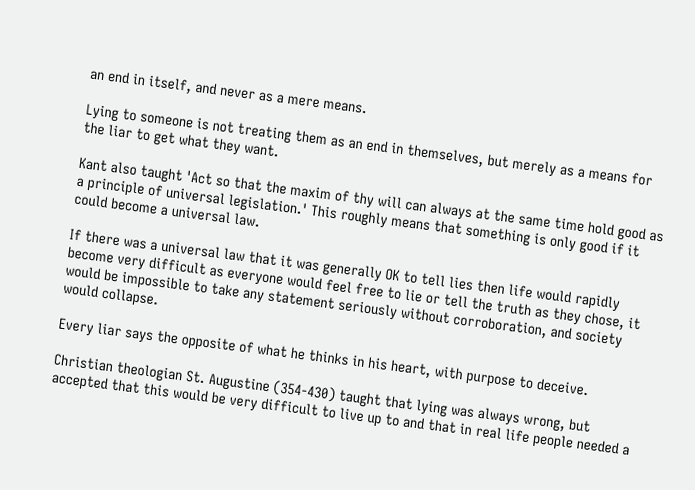an end in itself, and never as a mere means.

Lying to someone is not treating them as an end in themselves, but merely as a means for the liar to get what they want.

Kant also taught 'Act so that the maxim of thy will can always at the same time hold good as a principle of universal legislation.' This roughly means that something is only good if it could become a universal law.

If there was a universal law that it was generally OK to tell lies then life would rapidly become very difficult as everyone would feel free to lie or tell the truth as they chose, it would be impossible to take any statement seriously without corroboration, and society would collapse.

Every liar says the opposite of what he thinks in his heart, with purpose to deceive.

Christian theologian St. Augustine (354-430) taught that lying was always wrong, but accepted that this would be very difficult to live up to and that in real life people needed a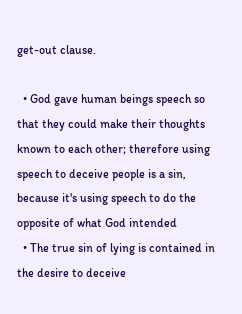get-out clause.

  • God gave human beings speech so that they could make their thoughts known to each other; therefore using speech to deceive people is a sin, because it's using speech to do the opposite of what God intended
  • The true sin of lying is contained in the desire to deceive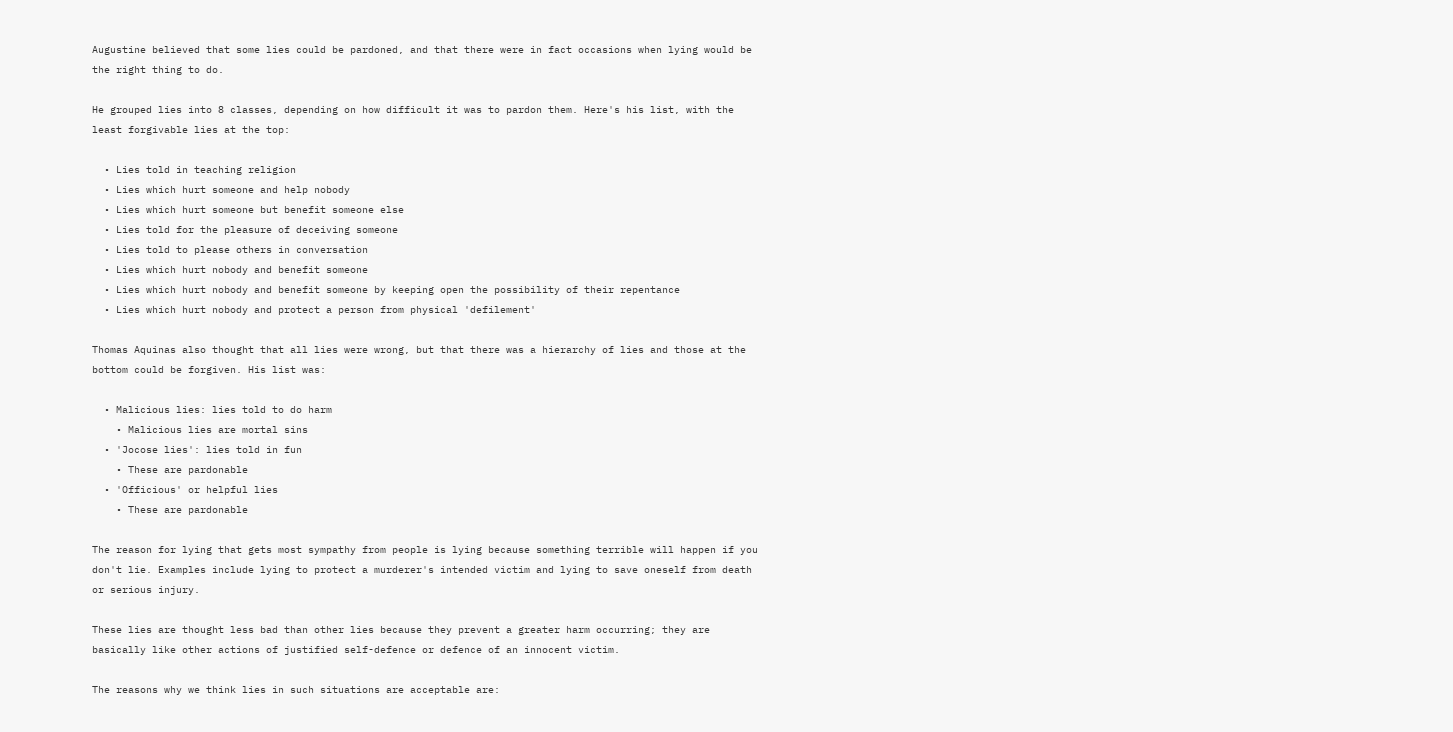Augustine believed that some lies could be pardoned, and that there were in fact occasions when lying would be the right thing to do.

He grouped lies into 8 classes, depending on how difficult it was to pardon them. Here's his list, with the least forgivable lies at the top:

  • Lies told in teaching religion
  • Lies which hurt someone and help nobody
  • Lies which hurt someone but benefit someone else
  • Lies told for the pleasure of deceiving someone
  • Lies told to please others in conversation
  • Lies which hurt nobody and benefit someone
  • Lies which hurt nobody and benefit someone by keeping open the possibility of their repentance
  • Lies which hurt nobody and protect a person from physical 'defilement'

Thomas Aquinas also thought that all lies were wrong, but that there was a hierarchy of lies and those at the bottom could be forgiven. His list was:

  • Malicious lies: lies told to do harm
    • Malicious lies are mortal sins
  • 'Jocose lies': lies told in fun
    • These are pardonable
  • 'Officious' or helpful lies
    • These are pardonable

The reason for lying that gets most sympathy from people is lying because something terrible will happen if you don't lie. Examples include lying to protect a murderer's intended victim and lying to save oneself from death or serious injury.

These lies are thought less bad than other lies because they prevent a greater harm occurring; they are basically like other actions of justified self-defence or defence of an innocent victim.

The reasons why we think lies in such situations are acceptable are: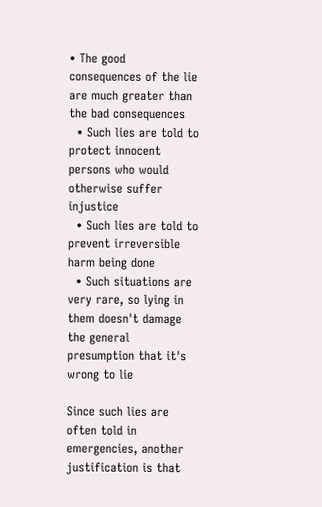• The good consequences of the lie are much greater than the bad consequences
  • Such lies are told to protect innocent persons who would otherwise suffer injustice
  • Such lies are told to prevent irreversible harm being done
  • Such situations are very rare, so lying in them doesn't damage the general presumption that it's wrong to lie

Since such lies are often told in emergencies, another justification is that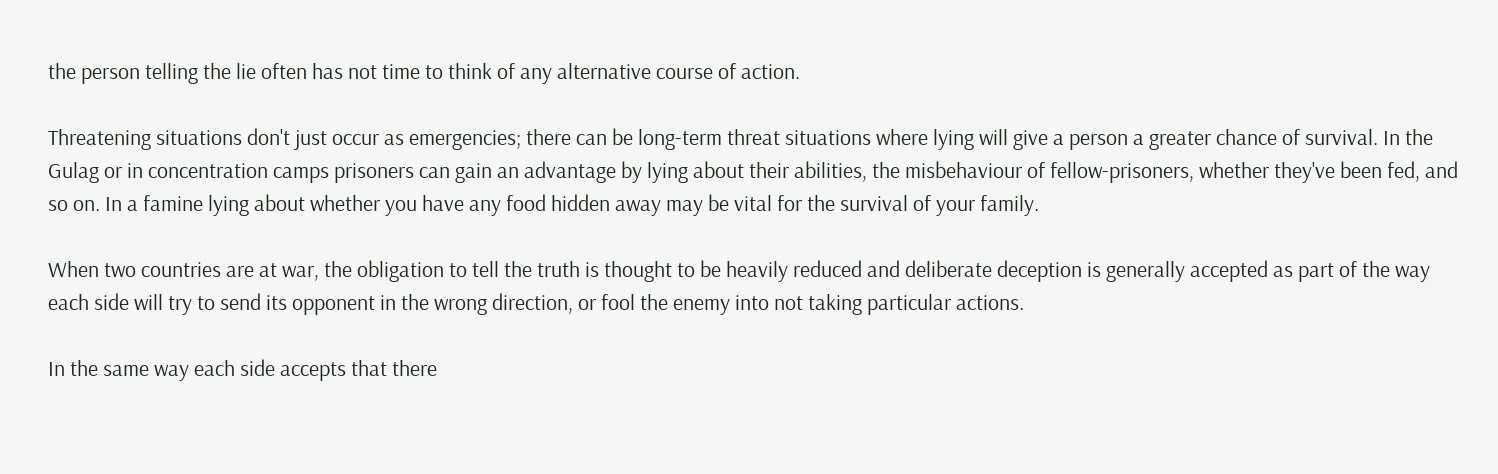the person telling the lie often has not time to think of any alternative course of action.

Threatening situations don't just occur as emergencies; there can be long-term threat situations where lying will give a person a greater chance of survival. In the Gulag or in concentration camps prisoners can gain an advantage by lying about their abilities, the misbehaviour of fellow-prisoners, whether they've been fed, and so on. In a famine lying about whether you have any food hidden away may be vital for the survival of your family.

When two countries are at war, the obligation to tell the truth is thought to be heavily reduced and deliberate deception is generally accepted as part of the way each side will try to send its opponent in the wrong direction, or fool the enemy into not taking particular actions.

In the same way each side accepts that there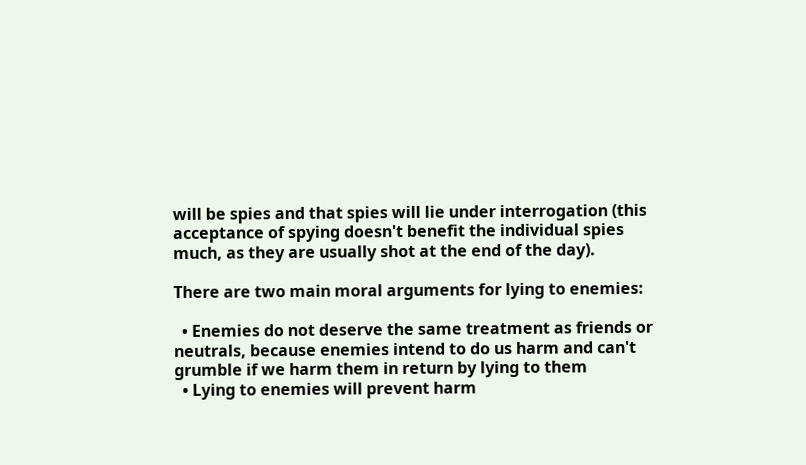will be spies and that spies will lie under interrogation (this acceptance of spying doesn't benefit the individual spies much, as they are usually shot at the end of the day).

There are two main moral arguments for lying to enemies:

  • Enemies do not deserve the same treatment as friends or neutrals, because enemies intend to do us harm and can't grumble if we harm them in return by lying to them
  • Lying to enemies will prevent harm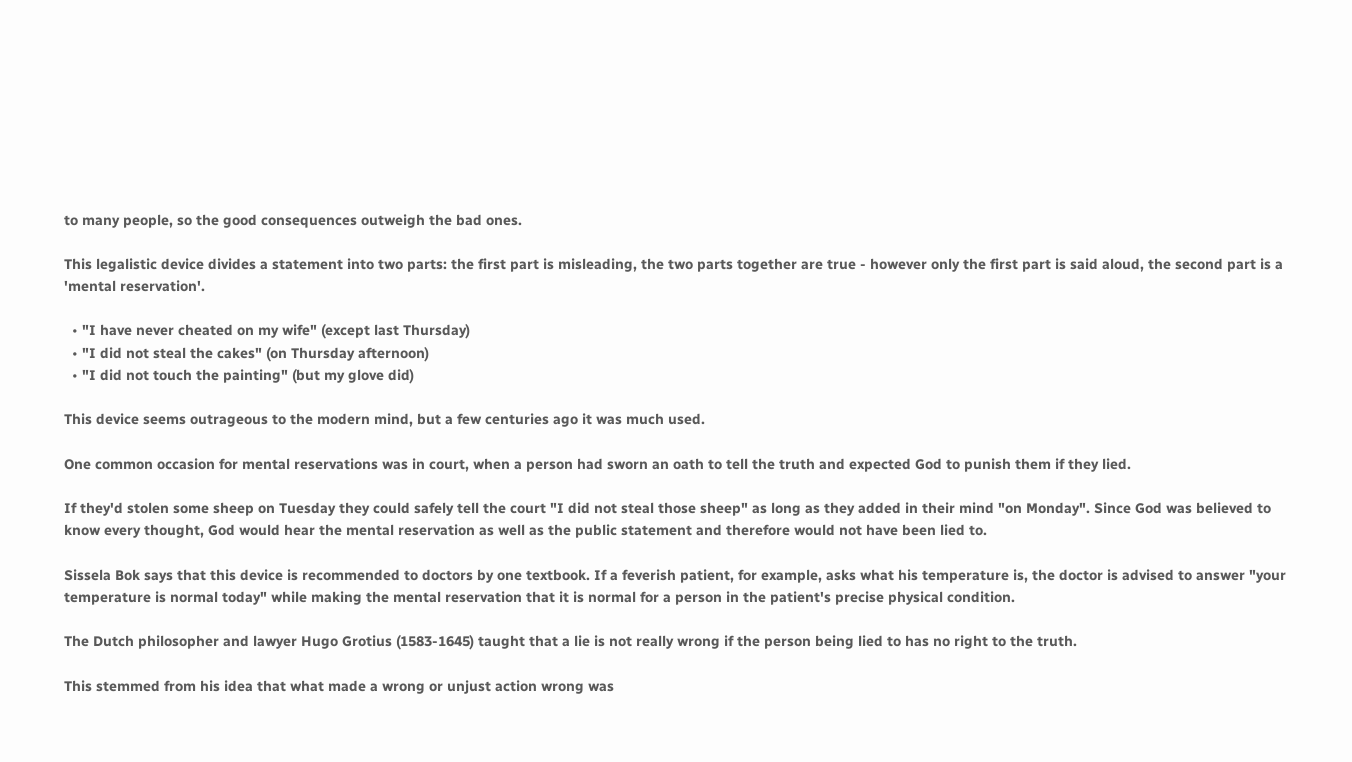to many people, so the good consequences outweigh the bad ones.

This legalistic device divides a statement into two parts: the first part is misleading, the two parts together are true - however only the first part is said aloud, the second part is a 'mental reservation'.

  • "I have never cheated on my wife" (except last Thursday)
  • "I did not steal the cakes" (on Thursday afternoon)
  • "I did not touch the painting" (but my glove did)

This device seems outrageous to the modern mind, but a few centuries ago it was much used.

One common occasion for mental reservations was in court, when a person had sworn an oath to tell the truth and expected God to punish them if they lied.

If they'd stolen some sheep on Tuesday they could safely tell the court "I did not steal those sheep" as long as they added in their mind "on Monday". Since God was believed to know every thought, God would hear the mental reservation as well as the public statement and therefore would not have been lied to.

Sissela Bok says that this device is recommended to doctors by one textbook. If a feverish patient, for example, asks what his temperature is, the doctor is advised to answer "your temperature is normal today" while making the mental reservation that it is normal for a person in the patient's precise physical condition.

The Dutch philosopher and lawyer Hugo Grotius (1583-1645) taught that a lie is not really wrong if the person being lied to has no right to the truth.

This stemmed from his idea that what made a wrong or unjust action wrong was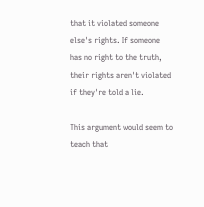that it violated someone else's rights. If someone has no right to the truth, their rights aren't violated if they're told a lie.

This argument would seem to teach that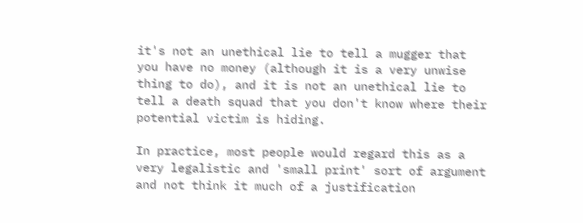it's not an unethical lie to tell a mugger that you have no money (although it is a very unwise thing to do), and it is not an unethical lie to tell a death squad that you don't know where their potential victim is hiding.

In practice, most people would regard this as a very legalistic and 'small print' sort of argument and not think it much of a justification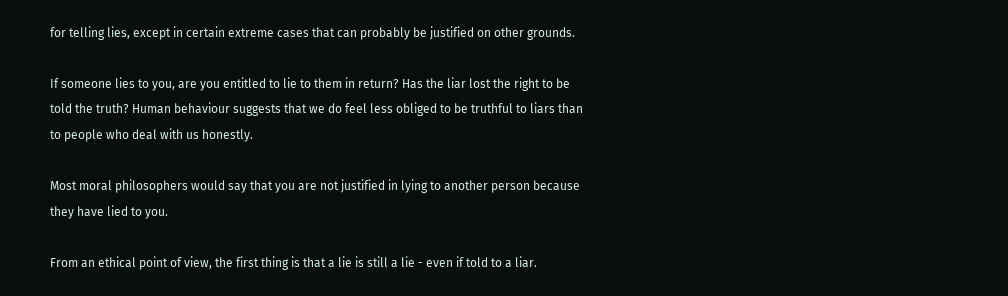for telling lies, except in certain extreme cases that can probably be justified on other grounds.

If someone lies to you, are you entitled to lie to them in return? Has the liar lost the right to be told the truth? Human behaviour suggests that we do feel less obliged to be truthful to liars than to people who deal with us honestly.

Most moral philosophers would say that you are not justified in lying to another person because they have lied to you.

From an ethical point of view, the first thing is that a lie is still a lie - even if told to a liar.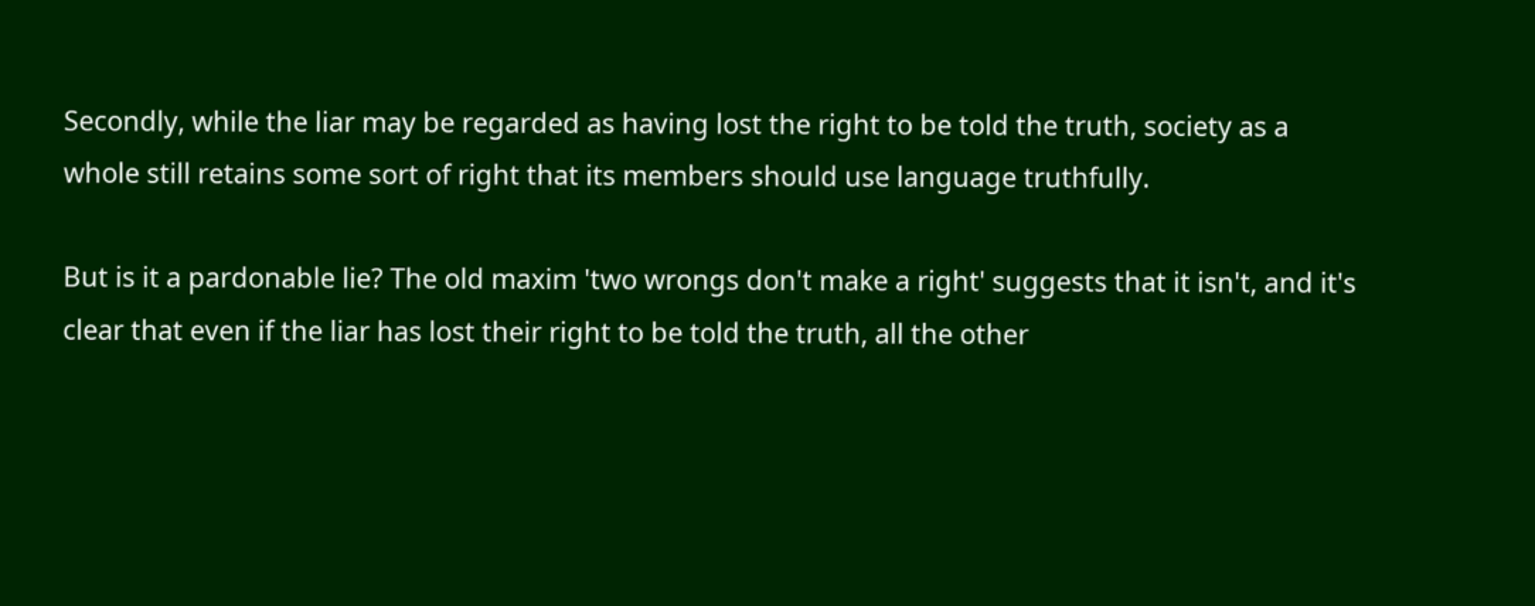Secondly, while the liar may be regarded as having lost the right to be told the truth, society as a whole still retains some sort of right that its members should use language truthfully.

But is it a pardonable lie? The old maxim 'two wrongs don't make a right' suggests that it isn't, and it's clear that even if the liar has lost their right to be told the truth, all the other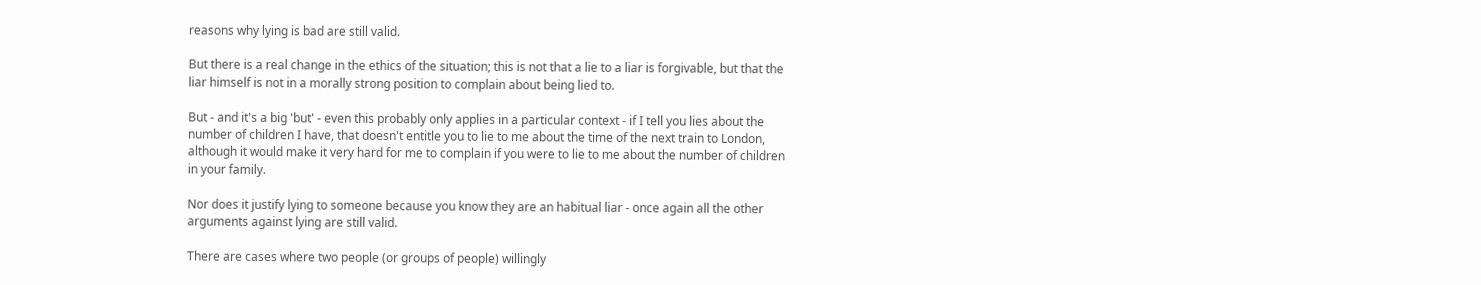reasons why lying is bad are still valid.

But there is a real change in the ethics of the situation; this is not that a lie to a liar is forgivable, but that the liar himself is not in a morally strong position to complain about being lied to.

But - and it's a big 'but' - even this probably only applies in a particular context - if I tell you lies about the number of children I have, that doesn't entitle you to lie to me about the time of the next train to London, although it would make it very hard for me to complain if you were to lie to me about the number of children in your family.

Nor does it justify lying to someone because you know they are an habitual liar - once again all the other arguments against lying are still valid.

There are cases where two people (or groups of people) willingly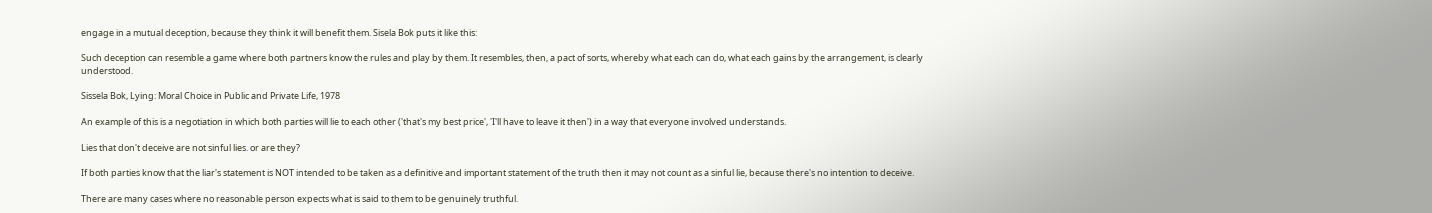engage in a mutual deception, because they think it will benefit them. Sisela Bok puts it like this:

Such deception can resemble a game where both partners know the rules and play by them. It resembles, then, a pact of sorts, whereby what each can do, what each gains by the arrangement, is clearly understood.

Sissela Bok, Lying: Moral Choice in Public and Private Life, 1978

An example of this is a negotiation in which both parties will lie to each other ('that's my best price', 'I'll have to leave it then') in a way that everyone involved understands.

Lies that don't deceive are not sinful lies. or are they?

If both parties know that the liar's statement is NOT intended to be taken as a definitive and important statement of the truth then it may not count as a sinful lie, because there's no intention to deceive.

There are many cases where no reasonable person expects what is said to them to be genuinely truthful.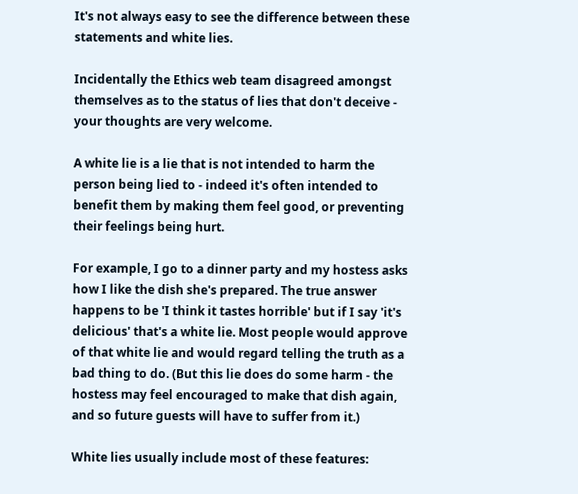It's not always easy to see the difference between these statements and white lies.

Incidentally the Ethics web team disagreed amongst themselves as to the status of lies that don't deceive - your thoughts are very welcome.

A white lie is a lie that is not intended to harm the person being lied to - indeed it's often intended to benefit them by making them feel good, or preventing their feelings being hurt.

For example, I go to a dinner party and my hostess asks how I like the dish she's prepared. The true answer happens to be 'I think it tastes horrible' but if I say 'it's delicious' that's a white lie. Most people would approve of that white lie and would regard telling the truth as a bad thing to do. (But this lie does do some harm - the hostess may feel encouraged to make that dish again, and so future guests will have to suffer from it.)

White lies usually include most of these features: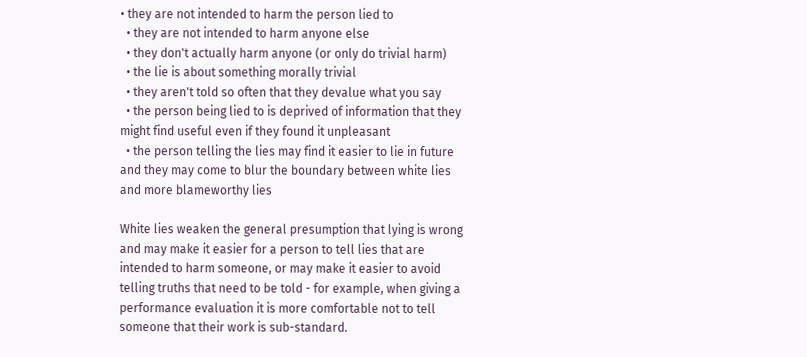• they are not intended to harm the person lied to
  • they are not intended to harm anyone else
  • they don't actually harm anyone (or only do trivial harm)
  • the lie is about something morally trivial
  • they aren't told so often that they devalue what you say
  • the person being lied to is deprived of information that they might find useful even if they found it unpleasant
  • the person telling the lies may find it easier to lie in future and they may come to blur the boundary between white lies and more blameworthy lies

White lies weaken the general presumption that lying is wrong and may make it easier for a person to tell lies that are intended to harm someone, or may make it easier to avoid telling truths that need to be told - for example, when giving a performance evaluation it is more comfortable not to tell someone that their work is sub-standard.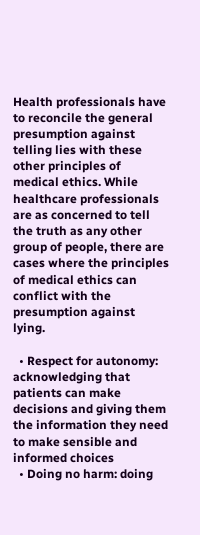Health professionals have to reconcile the general presumption against telling lies with these other principles of medical ethics. While healthcare professionals are as concerned to tell the truth as any other group of people, there are cases where the principles of medical ethics can conflict with the presumption against lying.

  • Respect for autonomy: acknowledging that patients can make decisions and giving them the information they need to make sensible and informed choices
  • Doing no harm: doing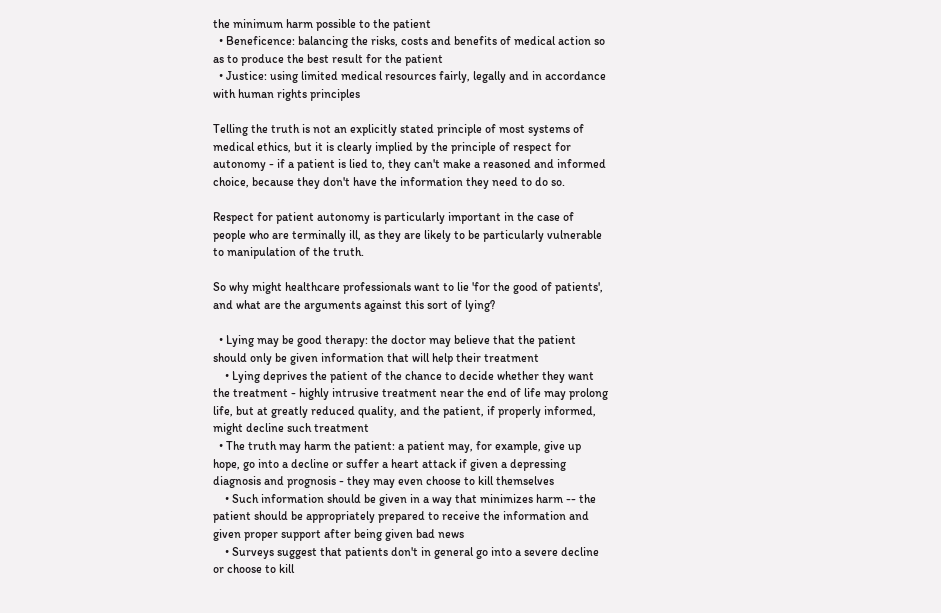the minimum harm possible to the patient
  • Beneficence: balancing the risks, costs and benefits of medical action so as to produce the best result for the patient
  • Justice: using limited medical resources fairly, legally and in accordance with human rights principles

Telling the truth is not an explicitly stated principle of most systems of medical ethics, but it is clearly implied by the principle of respect for autonomy - if a patient is lied to, they can't make a reasoned and informed choice, because they don't have the information they need to do so.

Respect for patient autonomy is particularly important in the case of people who are terminally ill, as they are likely to be particularly vulnerable to manipulation of the truth.

So why might healthcare professionals want to lie 'for the good of patients', and what are the arguments against this sort of lying?

  • Lying may be good therapy: the doctor may believe that the patient should only be given information that will help their treatment
    • Lying deprives the patient of the chance to decide whether they want the treatment - highly intrusive treatment near the end of life may prolong life, but at greatly reduced quality, and the patient, if properly informed, might decline such treatment
  • The truth may harm the patient: a patient may, for example, give up hope, go into a decline or suffer a heart attack if given a depressing diagnosis and prognosis - they may even choose to kill themselves
    • Such information should be given in a way that minimizes harm -- the patient should be appropriately prepared to receive the information and given proper support after being given bad news
    • Surveys suggest that patients don't in general go into a severe decline or choose to kill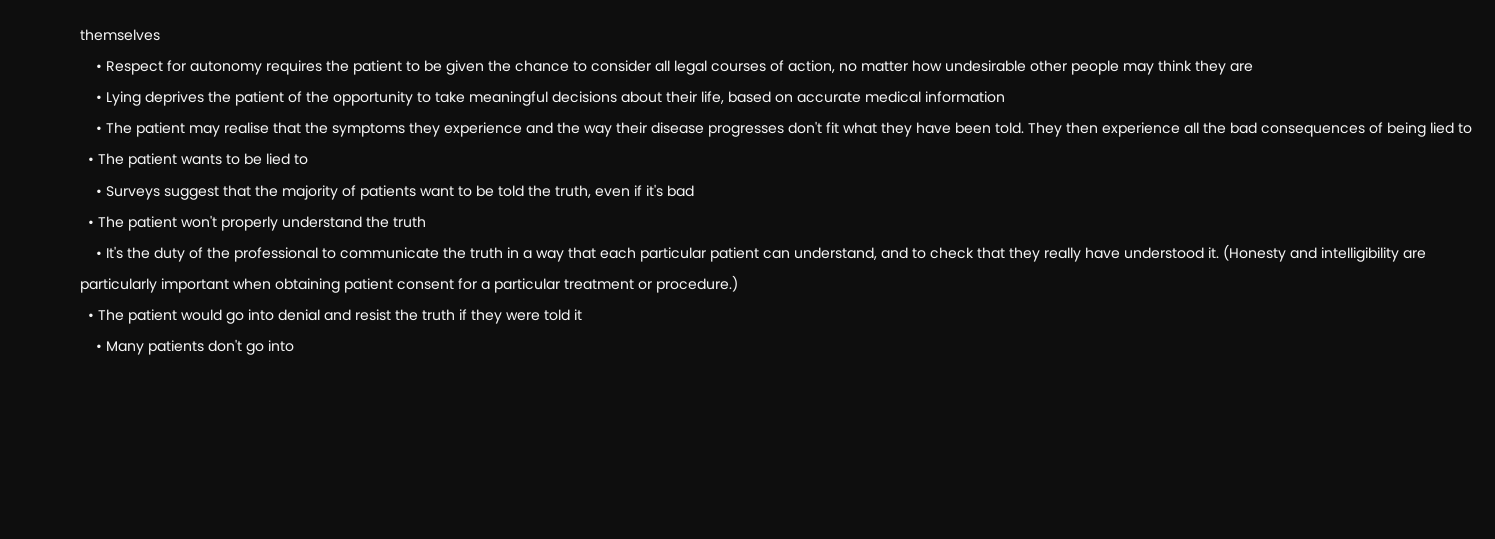themselves
    • Respect for autonomy requires the patient to be given the chance to consider all legal courses of action, no matter how undesirable other people may think they are
    • Lying deprives the patient of the opportunity to take meaningful decisions about their life, based on accurate medical information
    • The patient may realise that the symptoms they experience and the way their disease progresses don't fit what they have been told. They then experience all the bad consequences of being lied to
  • The patient wants to be lied to
    • Surveys suggest that the majority of patients want to be told the truth, even if it's bad
  • The patient won't properly understand the truth
    • It's the duty of the professional to communicate the truth in a way that each particular patient can understand, and to check that they really have understood it. (Honesty and intelligibility are particularly important when obtaining patient consent for a particular treatment or procedure.)
  • The patient would go into denial and resist the truth if they were told it
    • Many patients don't go into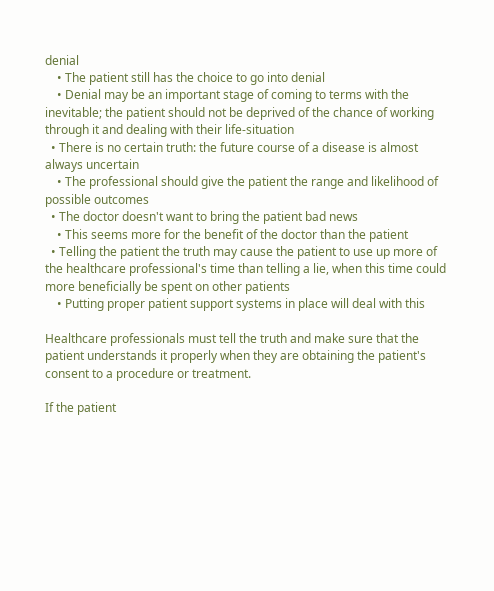denial
    • The patient still has the choice to go into denial
    • Denial may be an important stage of coming to terms with the inevitable; the patient should not be deprived of the chance of working through it and dealing with their life-situation
  • There is no certain truth: the future course of a disease is almost always uncertain
    • The professional should give the patient the range and likelihood of possible outcomes
  • The doctor doesn't want to bring the patient bad news
    • This seems more for the benefit of the doctor than the patient
  • Telling the patient the truth may cause the patient to use up more of the healthcare professional's time than telling a lie, when this time could more beneficially be spent on other patients
    • Putting proper patient support systems in place will deal with this

Healthcare professionals must tell the truth and make sure that the patient understands it properly when they are obtaining the patient's consent to a procedure or treatment.

If the patient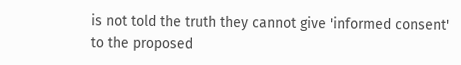is not told the truth they cannot give 'informed consent' to the proposed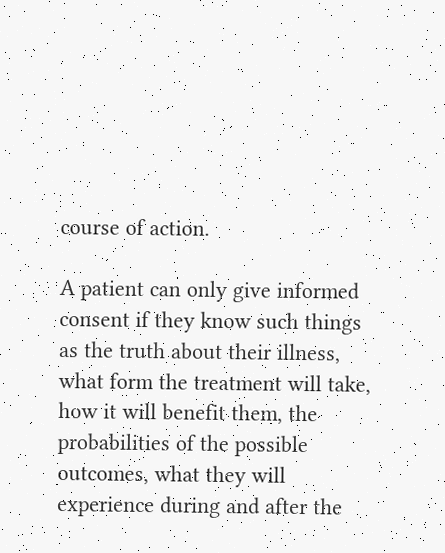course of action.

A patient can only give informed consent if they know such things as the truth about their illness, what form the treatment will take, how it will benefit them, the probabilities of the possible outcomes, what they will experience during and after the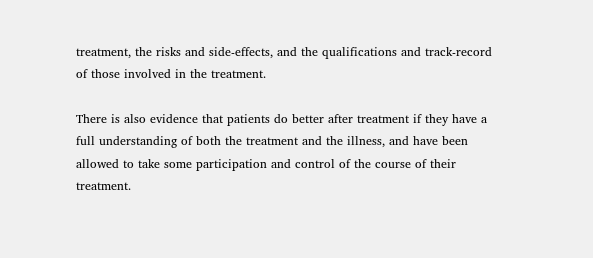treatment, the risks and side-effects, and the qualifications and track-record of those involved in the treatment.

There is also evidence that patients do better after treatment if they have a full understanding of both the treatment and the illness, and have been allowed to take some participation and control of the course of their treatment.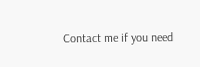Contact me if you need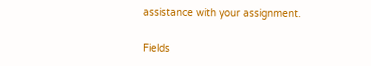assistance with your assignment.

Fields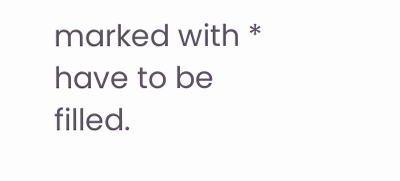marked with * have to be filled.